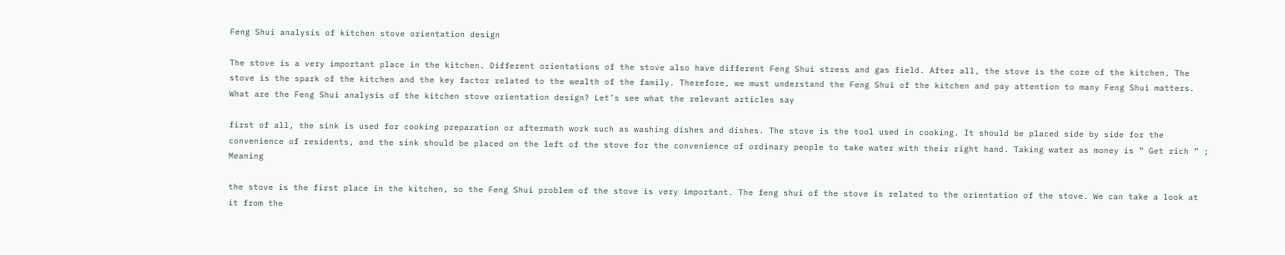Feng Shui analysis of kitchen stove orientation design

The stove is a very important place in the kitchen. Different orientations of the stove also have different Feng Shui stress and gas field. After all, the stove is the core of the kitchen. The stove is the spark of the kitchen and the key factor related to the wealth of the family. Therefore, we must understand the Feng Shui of the kitchen and pay attention to many Feng Shui matters. What are the Feng Shui analysis of the kitchen stove orientation design? Let’s see what the relevant articles say

first of all, the sink is used for cooking preparation or aftermath work such as washing dishes and dishes. The stove is the tool used in cooking. It should be placed side by side for the convenience of residents, and the sink should be placed on the left of the stove for the convenience of ordinary people to take water with their right hand. Taking water as money is ” Get rich ” ; Meaning

the stove is the first place in the kitchen, so the Feng Shui problem of the stove is very important. The feng shui of the stove is related to the orientation of the stove. We can take a look at it from the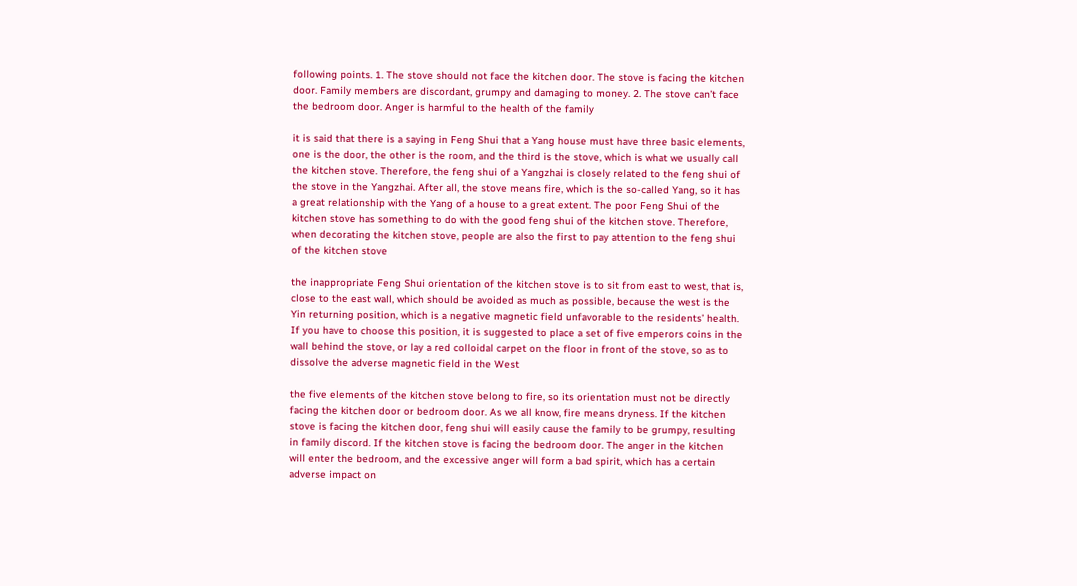following points. 1. The stove should not face the kitchen door. The stove is facing the kitchen door. Family members are discordant, grumpy and damaging to money. 2. The stove can’t face the bedroom door. Anger is harmful to the health of the family

it is said that there is a saying in Feng Shui that a Yang house must have three basic elements, one is the door, the other is the room, and the third is the stove, which is what we usually call the kitchen stove. Therefore, the feng shui of a Yangzhai is closely related to the feng shui of the stove in the Yangzhai. After all, the stove means fire, which is the so-called Yang, so it has a great relationship with the Yang of a house to a great extent. The poor Feng Shui of the kitchen stove has something to do with the good feng shui of the kitchen stove. Therefore, when decorating the kitchen stove, people are also the first to pay attention to the feng shui of the kitchen stove

the inappropriate Feng Shui orientation of the kitchen stove is to sit from east to west, that is, close to the east wall, which should be avoided as much as possible, because the west is the Yin returning position, which is a negative magnetic field unfavorable to the residents’ health. If you have to choose this position, it is suggested to place a set of five emperors coins in the wall behind the stove, or lay a red colloidal carpet on the floor in front of the stove, so as to dissolve the adverse magnetic field in the West

the five elements of the kitchen stove belong to fire, so its orientation must not be directly facing the kitchen door or bedroom door. As we all know, fire means dryness. If the kitchen stove is facing the kitchen door, feng shui will easily cause the family to be grumpy, resulting in family discord. If the kitchen stove is facing the bedroom door. The anger in the kitchen will enter the bedroom, and the excessive anger will form a bad spirit, which has a certain adverse impact on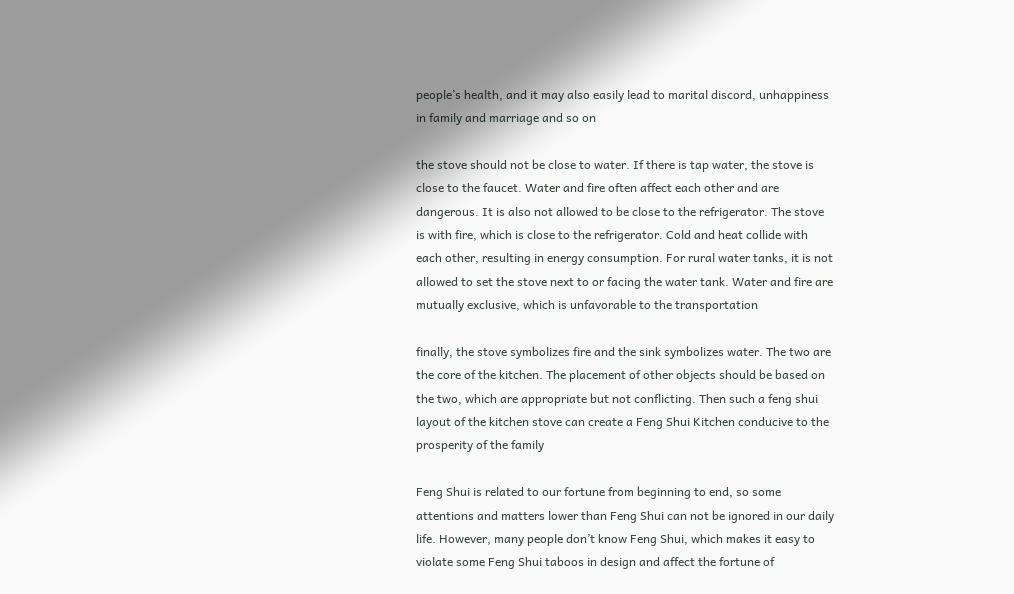people’s health, and it may also easily lead to marital discord, unhappiness in family and marriage and so on

the stove should not be close to water. If there is tap water, the stove is close to the faucet. Water and fire often affect each other and are dangerous. It is also not allowed to be close to the refrigerator. The stove is with fire, which is close to the refrigerator. Cold and heat collide with each other, resulting in energy consumption. For rural water tanks, it is not allowed to set the stove next to or facing the water tank. Water and fire are mutually exclusive, which is unfavorable to the transportation

finally, the stove symbolizes fire and the sink symbolizes water. The two are the core of the kitchen. The placement of other objects should be based on the two, which are appropriate but not conflicting. Then such a feng shui layout of the kitchen stove can create a Feng Shui Kitchen conducive to the prosperity of the family

Feng Shui is related to our fortune from beginning to end, so some attentions and matters lower than Feng Shui can not be ignored in our daily life. However, many people don’t know Feng Shui, which makes it easy to violate some Feng Shui taboos in design and affect the fortune of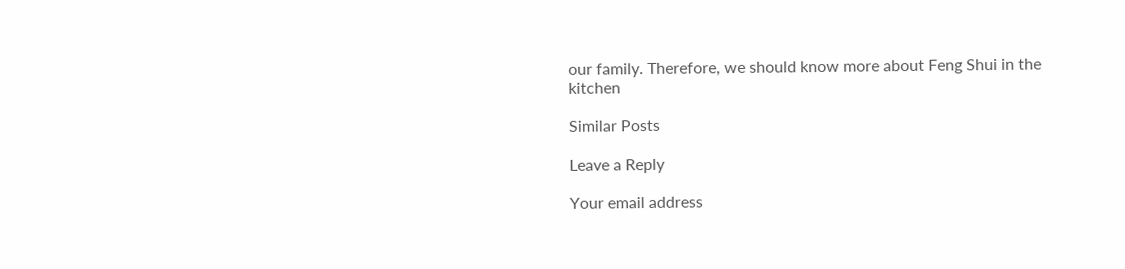our family. Therefore, we should know more about Feng Shui in the kitchen

Similar Posts

Leave a Reply

Your email address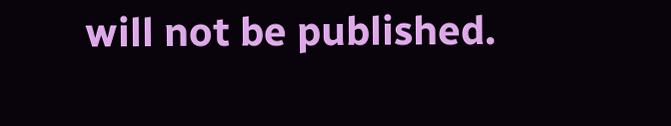will not be published.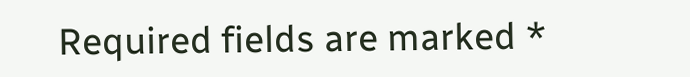Required fields are marked *